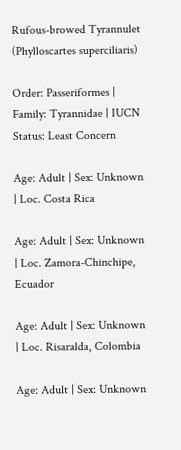Rufous-browed Tyrannulet (Phylloscartes superciliaris)

Order: Passeriformes | Family: Tyrannidae | IUCN Status: Least Concern

Age: Adult | Sex: Unknown | Loc. Costa Rica

Age: Adult | Sex: Unknown | Loc. Zamora-Chinchipe, Ecuador

Age: Adult | Sex: Unknown | Loc. Risaralda, Colombia

Age: Adult | Sex: Unknown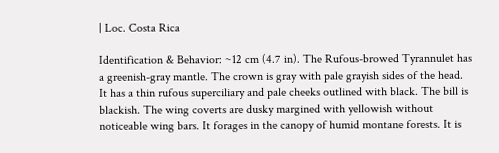| Loc. Costa Rica

Identification & Behavior: ~12 cm (4.7 in). The Rufous-browed Tyrannulet has a greenish-gray mantle. The crown is gray with pale grayish sides of the head. It has a thin rufous superciliary and pale cheeks outlined with black. The bill is blackish. The wing coverts are dusky margined with yellowish without noticeable wing bars. It forages in the canopy of humid montane forests. It is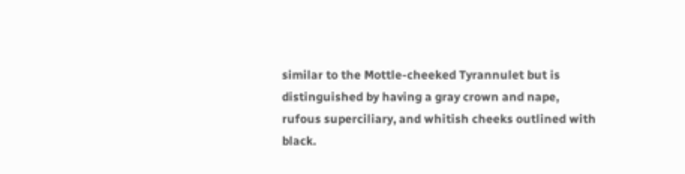similar to the Mottle-cheeked Tyrannulet but is distinguished by having a gray crown and nape, rufous superciliary, and whitish cheeks outlined with black.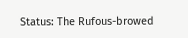Status: The Rufous-browed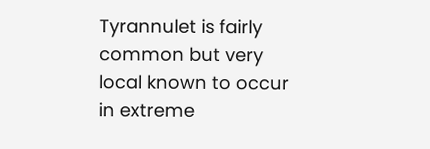Tyrannulet is fairly common but very local known to occur in extreme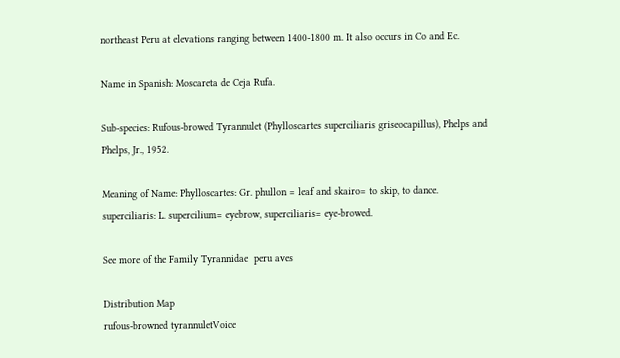northeast Peru at elevations ranging between 1400-1800 m. It also occurs in Co and Ec.

Name in Spanish: Moscareta de Ceja Rufa.

Sub-species: Rufous-browed Tyrannulet (Phylloscartes superciliaris griseocapillus), Phelps and Phelps, Jr., 1952.

Meaning of Name: Phylloscartes: Gr. phullon = leaf and skairo= to skip, to dance. superciliaris: L. supercilium= eyebrow, superciliaris= eye-browed.

See more of the Family Tyrannidae  peru aves

Distribution Map
rufous-browned tyrannuletVoice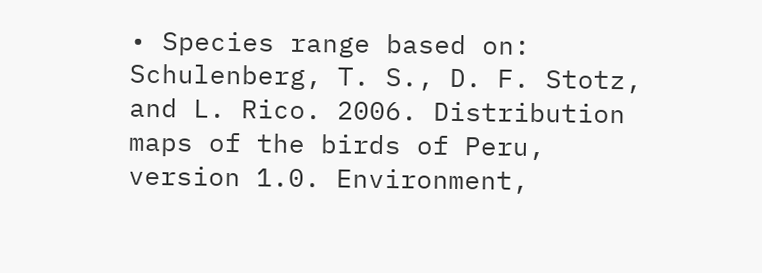• Species range based on: Schulenberg, T. S., D. F. Stotz, and L. Rico. 2006. Distribution maps of the birds of Peru, version 1.0. Environment,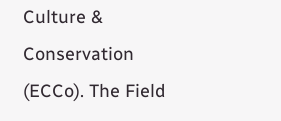Culture & Conservation (ECCo). The Field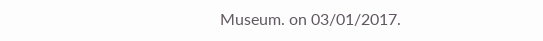Museum. on 03/01/2017.